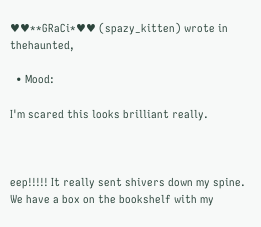♥♥**GRaCi*♥♥ (spazy_kitten) wrote in thehaunted,

  • Mood:

I'm scared this looks brilliant really.



eep!!!!! It really sent shivers down my spine. We have a box on the bookshelf with my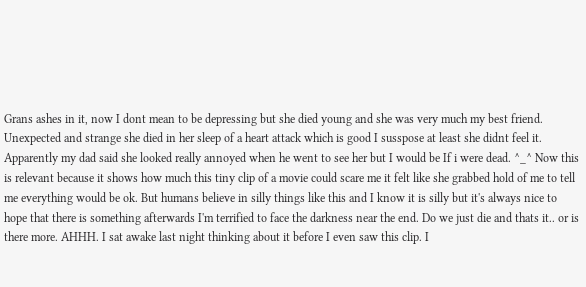Grans ashes in it, now I dont mean to be depressing but she died young and she was very much my best friend. Unexpected and strange she died in her sleep of a heart attack which is good I susspose at least she didnt feel it. Apparently my dad said she looked really annoyed when he went to see her but I would be If i were dead. ^_^ Now this is relevant because it shows how much this tiny clip of a movie could scare me it felt like she grabbed hold of me to tell me everything would be ok. But humans believe in silly things like this and I know it is silly but it's always nice to hope that there is something afterwards I'm terrified to face the darkness near the end. Do we just die and thats it.. or is there more. AHHH. I sat awake last night thinking about it before I even saw this clip. I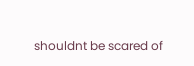shouldnt be scared of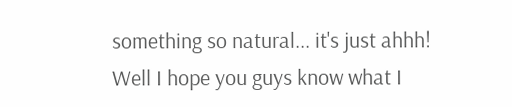something so natural... it's just ahhh! Well I hope you guys know what I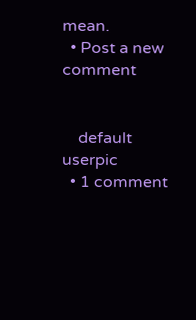mean.
  • Post a new comment


    default userpic
  • 1 comment